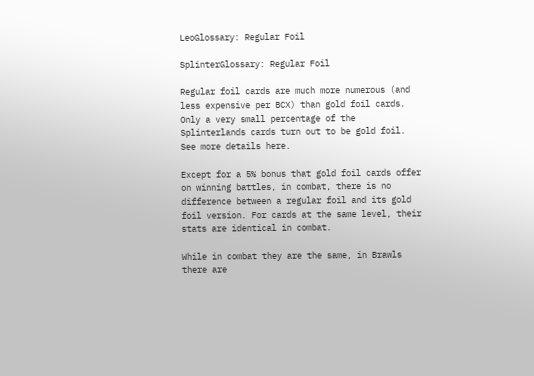LeoGlossary: Regular Foil

SplinterGlossary: Regular Foil

Regular foil cards are much more numerous (and less expensive per BCX) than gold foil cards. Only a very small percentage of the Splinterlands cards turn out to be gold foil. See more details here.

Except for a 5% bonus that gold foil cards offer on winning battles, in combat, there is no difference between a regular foil and its gold foil version. For cards at the same level, their stats are identical in combat.

While in combat they are the same, in Brawls there are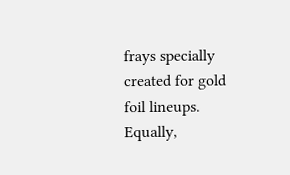frays specially created for gold foil lineups. Equally,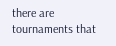there are tournaments that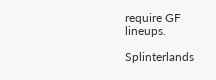require GF lineups.

Splinterlands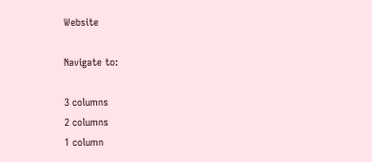Website

Navigate to:

3 columns
2 columns
1 column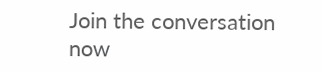Join the conversation now